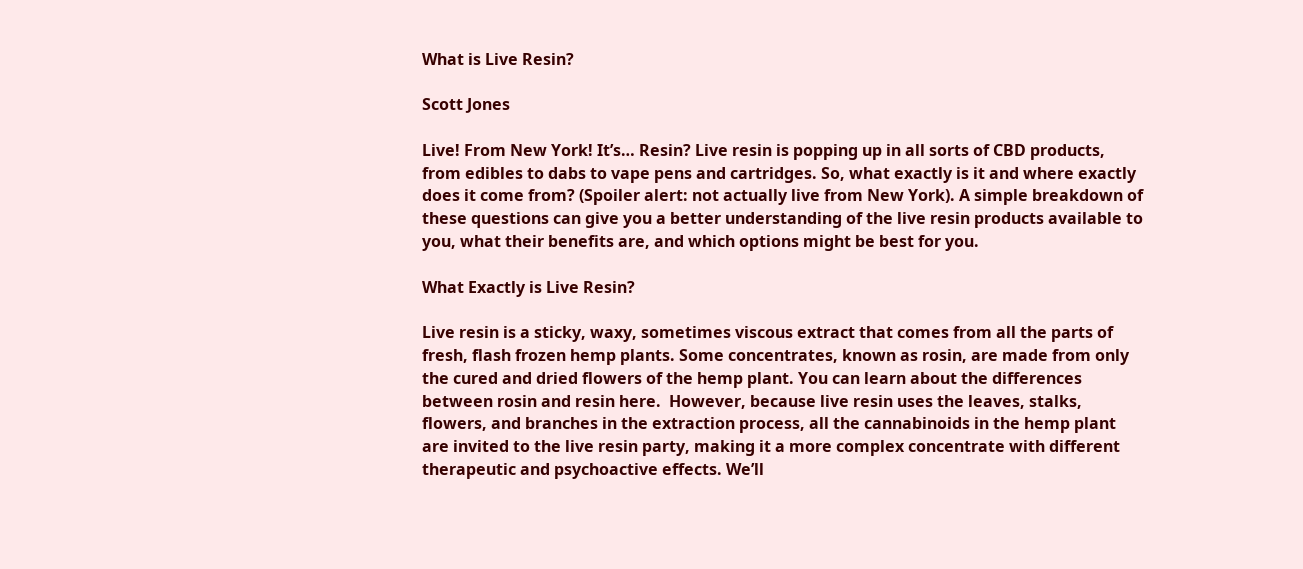What is Live Resin?

Scott Jones

Live! From New York! It’s… Resin? Live resin is popping up in all sorts of CBD products, from edibles to dabs to vape pens and cartridges. So, what exactly is it and where exactly does it come from? (Spoiler alert: not actually live from New York). A simple breakdown of these questions can give you a better understanding of the live resin products available to you, what their benefits are, and which options might be best for you.

What Exactly is Live Resin?

Live resin is a sticky, waxy, sometimes viscous extract that comes from all the parts of fresh, flash frozen hemp plants. Some concentrates, known as rosin, are made from only the cured and dried flowers of the hemp plant. You can learn about the differences between rosin and resin here.  However, because live resin uses the leaves, stalks, flowers, and branches in the extraction process, all the cannabinoids in the hemp plant are invited to the live resin party, making it a more complex concentrate with different therapeutic and psychoactive effects. We’ll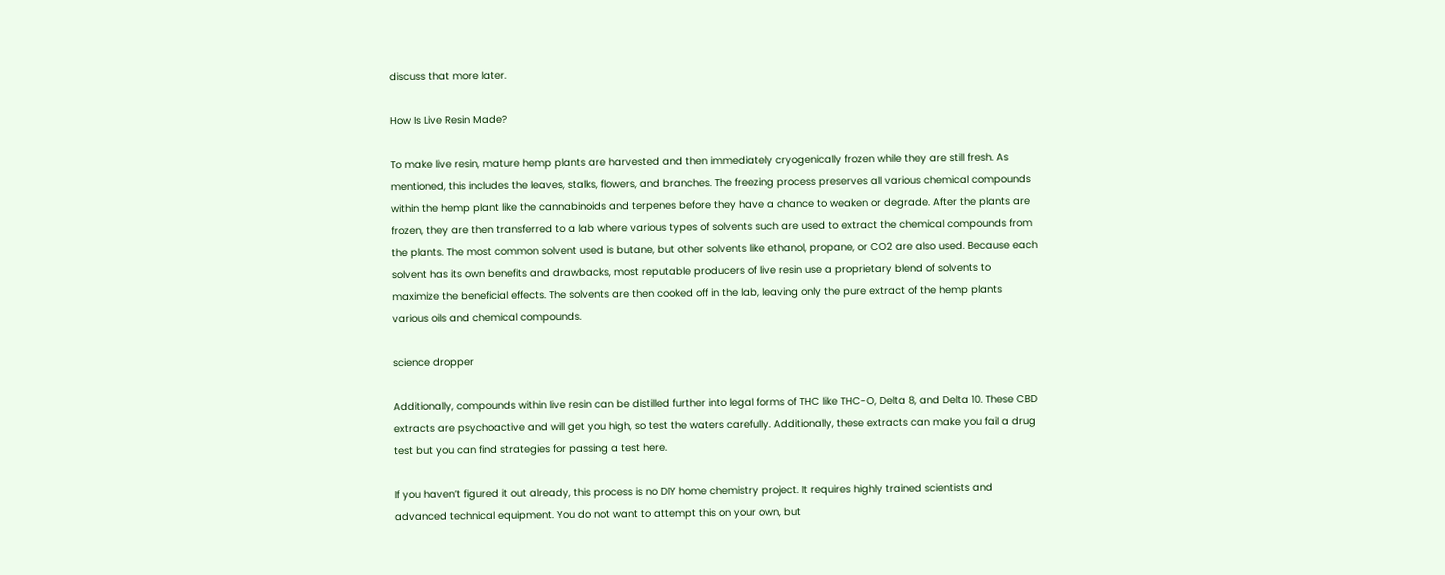discuss that more later.

How Is Live Resin Made?

To make live resin, mature hemp plants are harvested and then immediately cryogenically frozen while they are still fresh. As mentioned, this includes the leaves, stalks, flowers, and branches. The freezing process preserves all various chemical compounds within the hemp plant like the cannabinoids and terpenes before they have a chance to weaken or degrade. After the plants are frozen, they are then transferred to a lab where various types of solvents such are used to extract the chemical compounds from the plants. The most common solvent used is butane, but other solvents like ethanol, propane, or CO2 are also used. Because each solvent has its own benefits and drawbacks, most reputable producers of live resin use a proprietary blend of solvents to maximize the beneficial effects. The solvents are then cooked off in the lab, leaving only the pure extract of the hemp plants various oils and chemical compounds.

science dropper

Additionally, compounds within live resin can be distilled further into legal forms of THC like THC-O, Delta 8, and Delta 10. These CBD extracts are psychoactive and will get you high, so test the waters carefully. Additionally, these extracts can make you fail a drug test but you can find strategies for passing a test here.

If you haven’t figured it out already, this process is no DIY home chemistry project. It requires highly trained scientists and advanced technical equipment. You do not want to attempt this on your own, but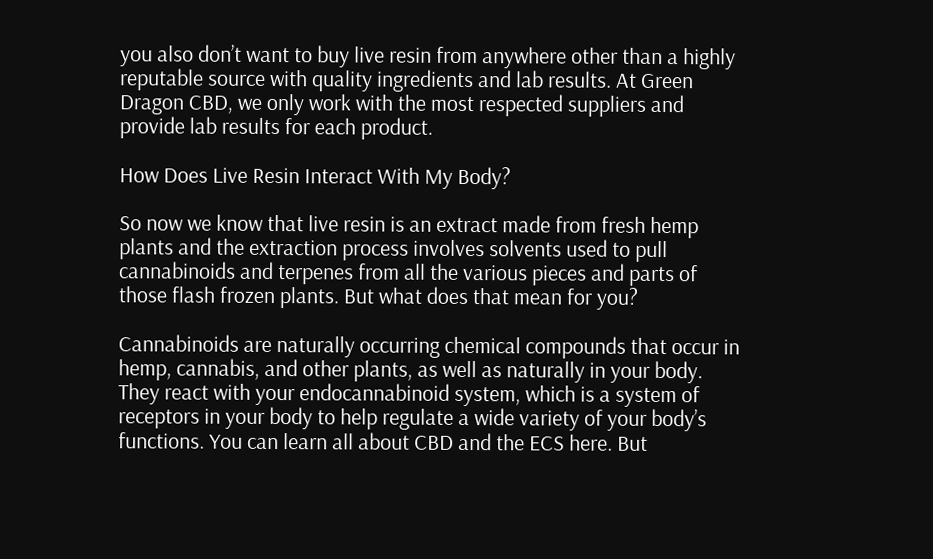you also don’t want to buy live resin from anywhere other than a highly reputable source with quality ingredients and lab results. At Green Dragon CBD, we only work with the most respected suppliers and provide lab results for each product.

How Does Live Resin Interact With My Body?

So now we know that live resin is an extract made from fresh hemp plants and the extraction process involves solvents used to pull cannabinoids and terpenes from all the various pieces and parts of those flash frozen plants. But what does that mean for you?

Cannabinoids are naturally occurring chemical compounds that occur in hemp, cannabis, and other plants, as well as naturally in your body. They react with your endocannabinoid system, which is a system of receptors in your body to help regulate a wide variety of your body’s functions. You can learn all about CBD and the ECS here. But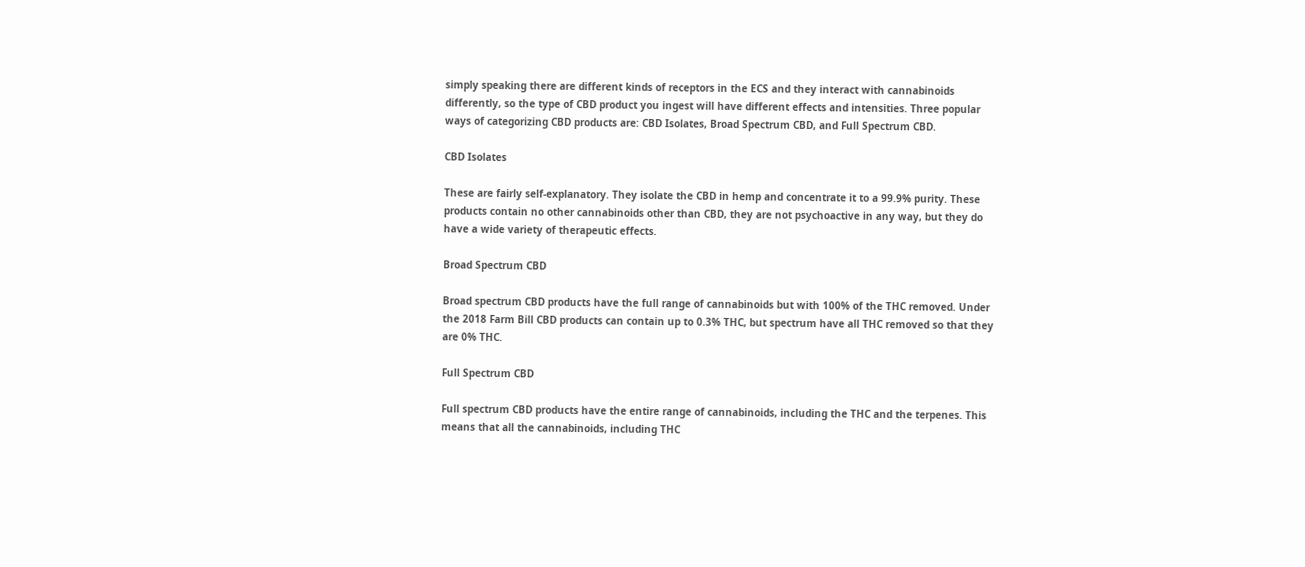simply speaking there are different kinds of receptors in the ECS and they interact with cannabinoids differently, so the type of CBD product you ingest will have different effects and intensities. Three popular ways of categorizing CBD products are: CBD Isolates, Broad Spectrum CBD, and Full Spectrum CBD.

CBD Isolates

These are fairly self-explanatory. They isolate the CBD in hemp and concentrate it to a 99.9% purity. These products contain no other cannabinoids other than CBD, they are not psychoactive in any way, but they do have a wide variety of therapeutic effects.

Broad Spectrum CBD

Broad spectrum CBD products have the full range of cannabinoids but with 100% of the THC removed. Under the 2018 Farm Bill CBD products can contain up to 0.3% THC, but spectrum have all THC removed so that they are 0% THC.

Full Spectrum CBD

Full spectrum CBD products have the entire range of cannabinoids, including the THC and the terpenes. This means that all the cannabinoids, including THC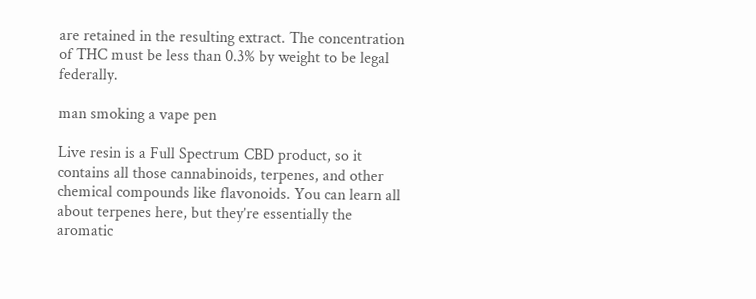are retained in the resulting extract. The concentration of THC must be less than 0.3% by weight to be legal federally.

man smoking a vape pen

Live resin is a Full Spectrum CBD product, so it contains all those cannabinoids, terpenes, and other chemical compounds like flavonoids. You can learn all about terpenes here, but they’re essentially the aromatic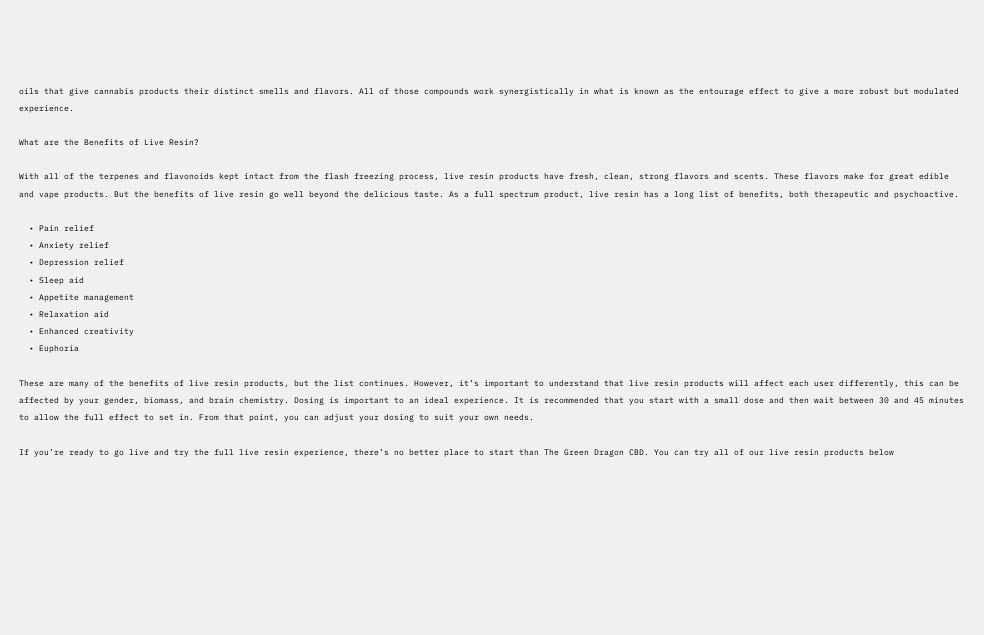oils that give cannabis products their distinct smells and flavors. All of those compounds work synergistically in what is known as the entourage effect to give a more robust but modulated experience.

What are the Benefits of Live Resin?

With all of the terpenes and flavonoids kept intact from the flash freezing process, live resin products have fresh, clean, strong flavors and scents. These flavors make for great edible and vape products. But the benefits of live resin go well beyond the delicious taste. As a full spectrum product, live resin has a long list of benefits, both therapeutic and psychoactive.

  • Pain relief
  • Anxiety relief
  • Depression relief
  • Sleep aid
  • Appetite management
  • Relaxation aid
  • Enhanced creativity
  • Euphoria

These are many of the benefits of live resin products, but the list continues. However, it’s important to understand that live resin products will affect each user differently, this can be affected by your gender, biomass, and brain chemistry. Dosing is important to an ideal experience. It is recommended that you start with a small dose and then wait between 30 and 45 minutes to allow the full effect to set in. From that point, you can adjust your dosing to suit your own needs.

If you’re ready to go live and try the full live resin experience, there’s no better place to start than The Green Dragon CBD. You can try all of our live resin products below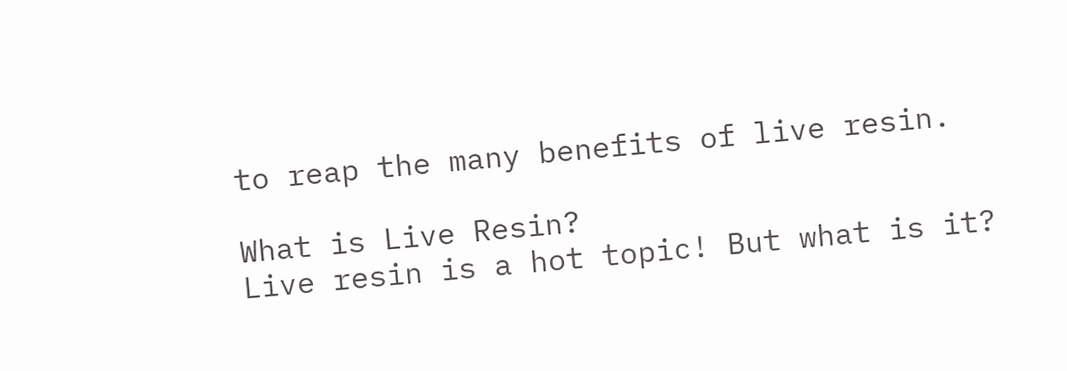to reap the many benefits of live resin.

What is Live Resin?
Live resin is a hot topic! But what is it?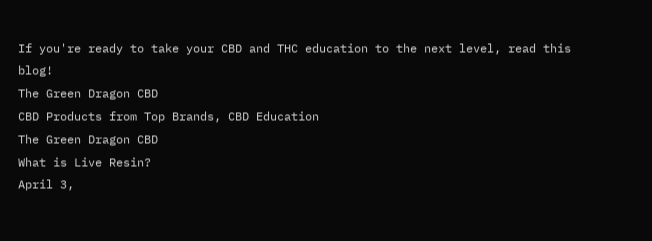If you're ready to take your CBD and THC education to the next level, read this blog!
The Green Dragon CBD
CBD Products from Top Brands, CBD Education
The Green Dragon CBD
What is Live Resin?
April 3,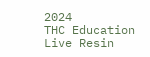2024
THC Education
Live Resin